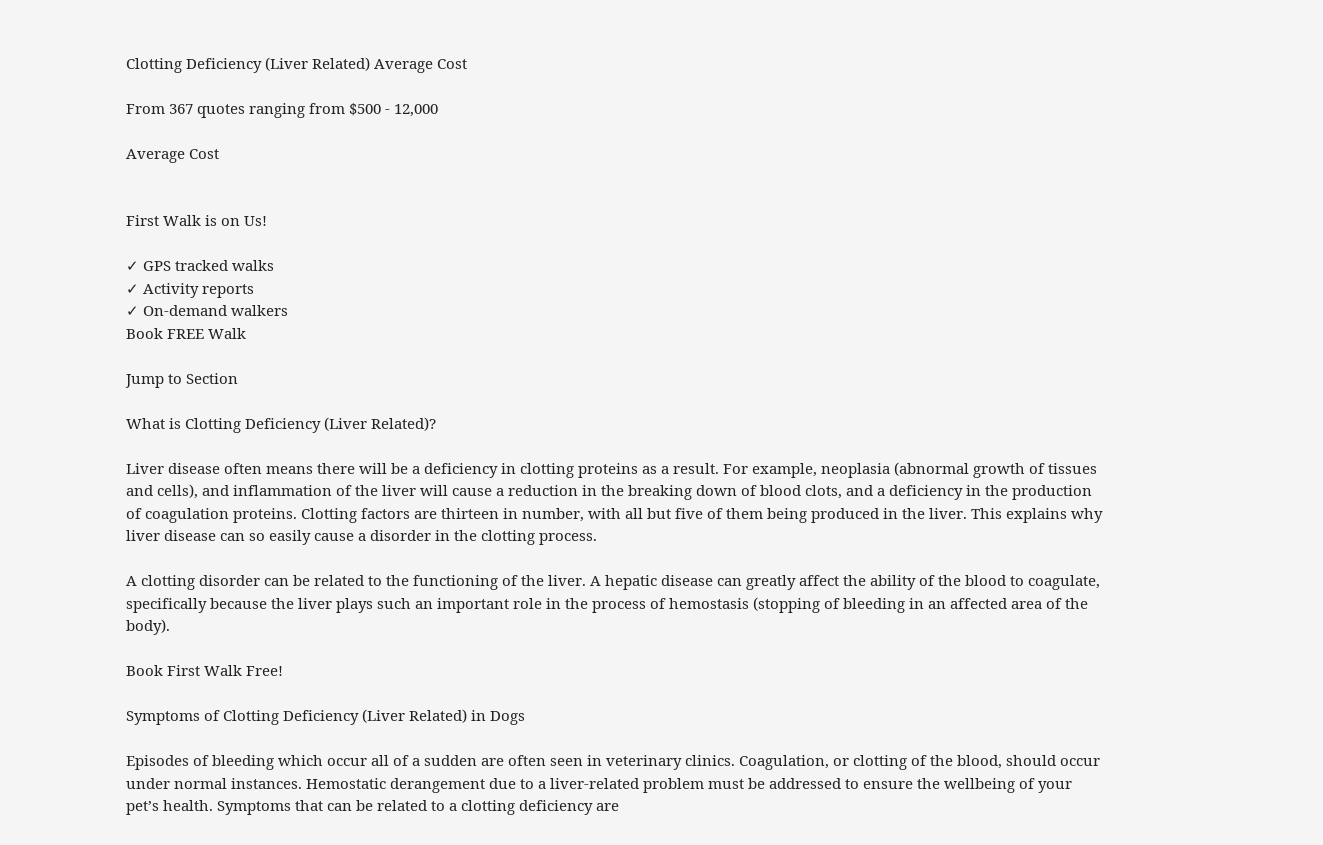Clotting Deficiency (Liver Related) Average Cost

From 367 quotes ranging from $500 - 12,000

Average Cost


First Walk is on Us!

✓ GPS tracked walks
✓ Activity reports
✓ On-demand walkers
Book FREE Walk

Jump to Section

What is Clotting Deficiency (Liver Related)?

Liver disease often means there will be a deficiency in clotting proteins as a result. For example, neoplasia (abnormal growth of tissues and cells), and inflammation of the liver will cause a reduction in the breaking down of blood clots, and a deficiency in the production of coagulation proteins. Clotting factors are thirteen in number, with all but five of them being produced in the liver. This explains why liver disease can so easily cause a disorder in the clotting process.

A clotting disorder can be related to the functioning of the liver. A hepatic disease can greatly affect the ability of the blood to coagulate, specifically because the liver plays such an important role in the process of hemostasis (stopping of bleeding in an affected area of the body).

Book First Walk Free!

Symptoms of Clotting Deficiency (Liver Related) in Dogs

Episodes of bleeding which occur all of a sudden are often seen in veterinary clinics. Coagulation, or clotting of the blood, should occur under normal instances. Hemostatic derangement due to a liver-related problem must be addressed to ensure the wellbeing of your pet’s health. Symptoms that can be related to a clotting deficiency are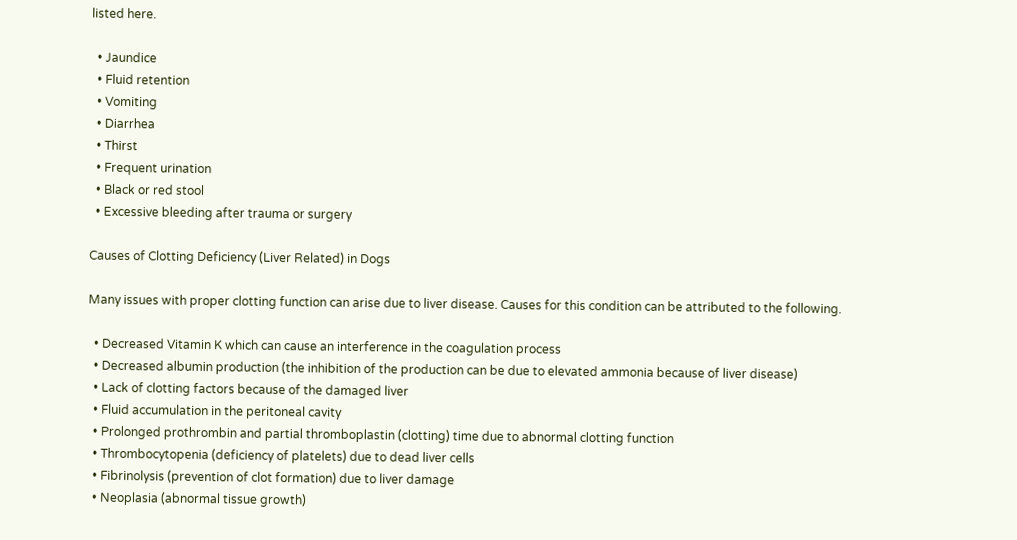listed here.

  • Jaundice
  • Fluid retention
  • Vomiting
  • Diarrhea
  • Thirst
  • Frequent urination
  • Black or red stool
  • Excessive bleeding after trauma or surgery

Causes of Clotting Deficiency (Liver Related) in Dogs

Many issues with proper clotting function can arise due to liver disease. Causes for this condition can be attributed to the following.

  • Decreased Vitamin K which can cause an interference in the coagulation process
  • Decreased albumin production (the inhibition of the production can be due to elevated ammonia because of liver disease)
  • Lack of clotting factors because of the damaged liver
  • Fluid accumulation in the peritoneal cavity
  • Prolonged prothrombin and partial thromboplastin (clotting) time due to abnormal clotting function
  • Thrombocytopenia (deficiency of platelets) due to dead liver cells
  • Fibrinolysis (prevention of clot formation) due to liver damage
  • Neoplasia (abnormal tissue growth)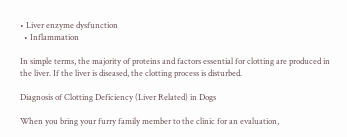• Liver enzyme dysfunction
  • Inflammation

In simple terms, the majority of proteins and factors essential for clotting are produced in the liver. If the liver is diseased, the clotting process is disturbed.

Diagnosis of Clotting Deficiency (Liver Related) in Dogs

When you bring your furry family member to the clinic for an evaluation,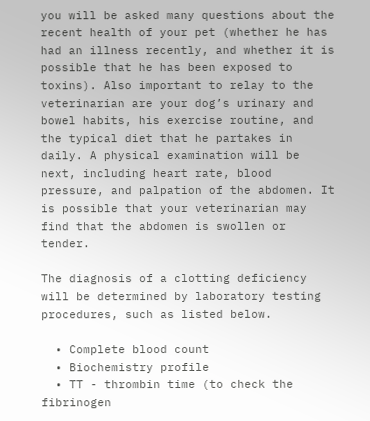you will be asked many questions about the recent health of your pet (whether he has had an illness recently, and whether it is possible that he has been exposed to toxins). Also important to relay to the veterinarian are your dog’s urinary and bowel habits, his exercise routine, and the typical diet that he partakes in daily. A physical examination will be next, including heart rate, blood pressure, and palpation of the abdomen. It is possible that your veterinarian may find that the abdomen is swollen or tender.

The diagnosis of a clotting deficiency will be determined by laboratory testing procedures, such as listed below.

  • Complete blood count
  • Biochemistry profile
  • TT - thrombin time (to check the fibrinogen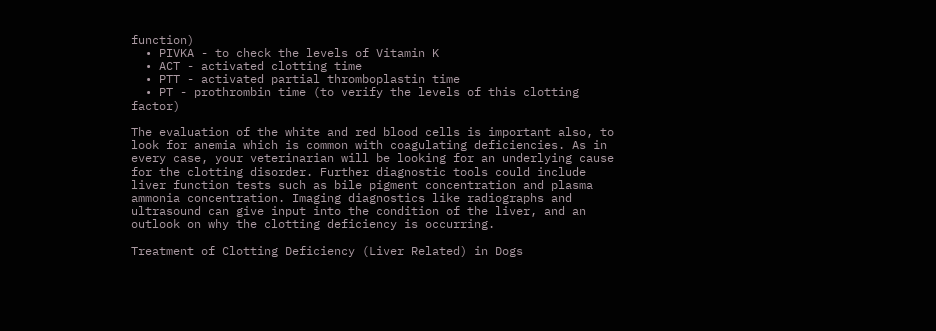function)
  • PIVKA - to check the levels of Vitamin K
  • ACT - activated clotting time
  • PTT - activated partial thromboplastin time
  • PT - prothrombin time (to verify the levels of this clotting factor)

The evaluation of the white and red blood cells is important also, to look for anemia which is common with coagulating deficiencies. As in every case, your veterinarian will be looking for an underlying cause for the clotting disorder. Further diagnostic tools could include liver function tests such as bile pigment concentration and plasma ammonia concentration. Imaging diagnostics like radiographs and ultrasound can give input into the condition of the liver, and an outlook on why the clotting deficiency is occurring.

Treatment of Clotting Deficiency (Liver Related) in Dogs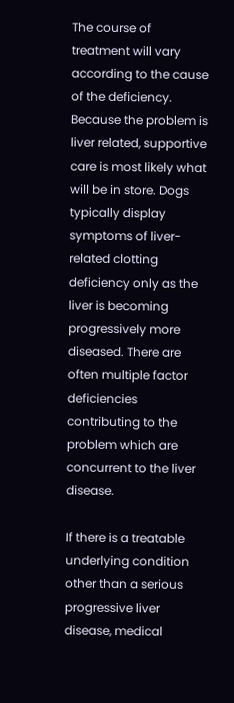The course of treatment will vary according to the cause of the deficiency. Because the problem is liver related, supportive care is most likely what will be in store. Dogs typically display symptoms of liver-related clotting deficiency only as the liver is becoming progressively more diseased. There are often multiple factor deficiencies contributing to the problem which are concurrent to the liver disease.

If there is a treatable underlying condition other than a serious progressive liver disease, medical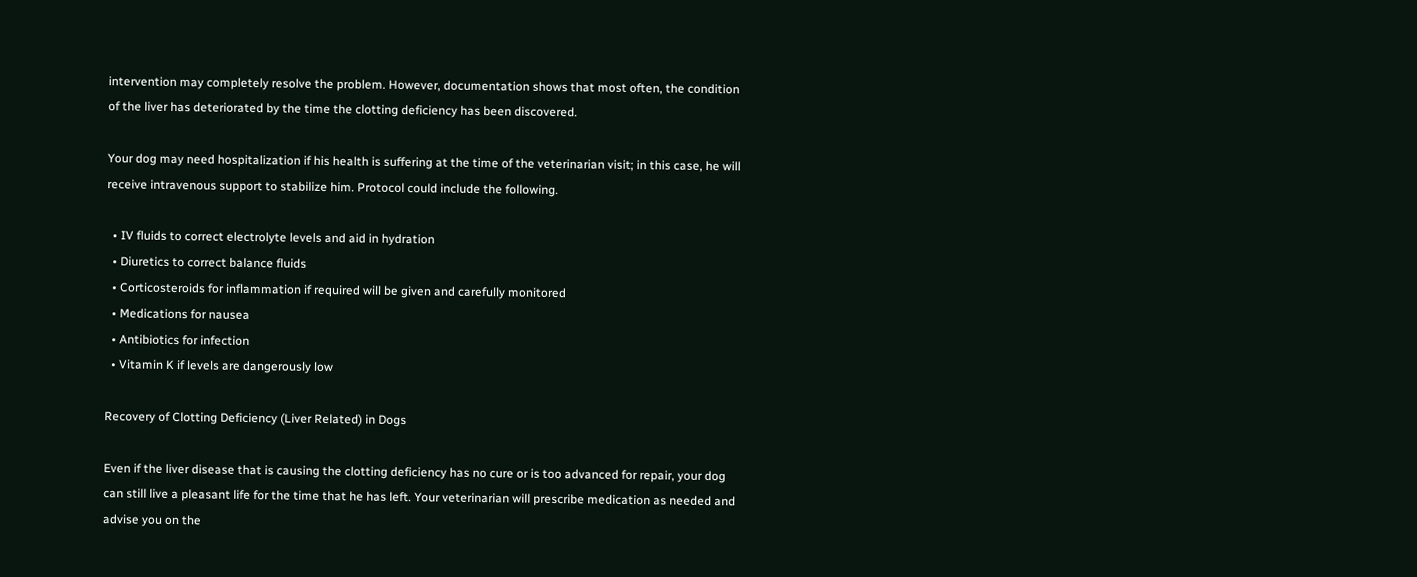intervention may completely resolve the problem. However, documentation shows that most often, the condition of the liver has deteriorated by the time the clotting deficiency has been discovered.

Your dog may need hospitalization if his health is suffering at the time of the veterinarian visit; in this case, he will receive intravenous support to stabilize him. Protocol could include the following.

  • IV fluids to correct electrolyte levels and aid in hydration
  • Diuretics to correct balance fluids
  • Corticosteroids for inflammation if required will be given and carefully monitored
  • Medications for nausea
  • Antibiotics for infection
  • Vitamin K if levels are dangerously low

Recovery of Clotting Deficiency (Liver Related) in Dogs

Even if the liver disease that is causing the clotting deficiency has no cure or is too advanced for repair, your dog can still live a pleasant life for the time that he has left. Your veterinarian will prescribe medication as needed and advise you on the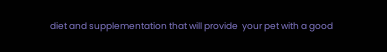diet and supplementation that will provide  your pet with a good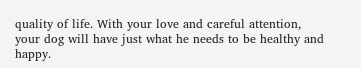quality of life. With your love and careful attention, your dog will have just what he needs to be healthy and happy.